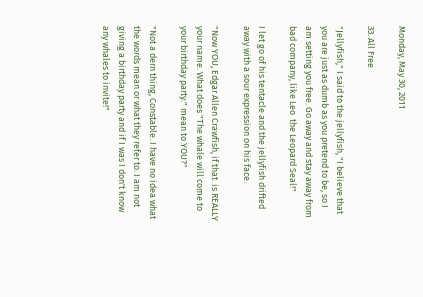Monday, May 30, 2011

33. All Free

"Jellyfish," I said to the jellyfish, "I believe that you are just as dumb as you pretend to be, so I am setting you free. Go away and stay away from bad company, like Leo  the Leopard Seal!"

I let go of his tentacle and the jellyfish drifted away with a sour expression on his face.

"Now YOU, Edgar Allen Crawfish, if that  is REALLY your name. What does "The whale will come to your birthday party." mean to YOU?"

"Not a dern thing, Constable. I have no idea what the words mean or what they refer to. I am not giving a birthday party and if I was I don't know any whales to invite!"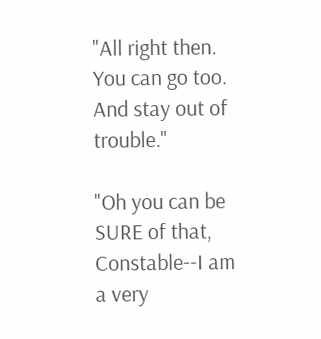"All right then. You can go too. And stay out of trouble."

"Oh you can be SURE of that, Constable--I am a very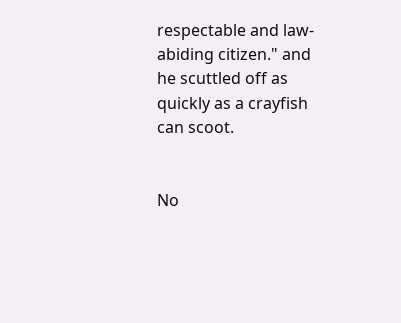respectable and law-abiding citizen." and he scuttled off as quickly as a crayfish can scoot.


No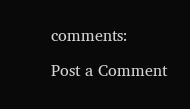comments:

Post a Comment